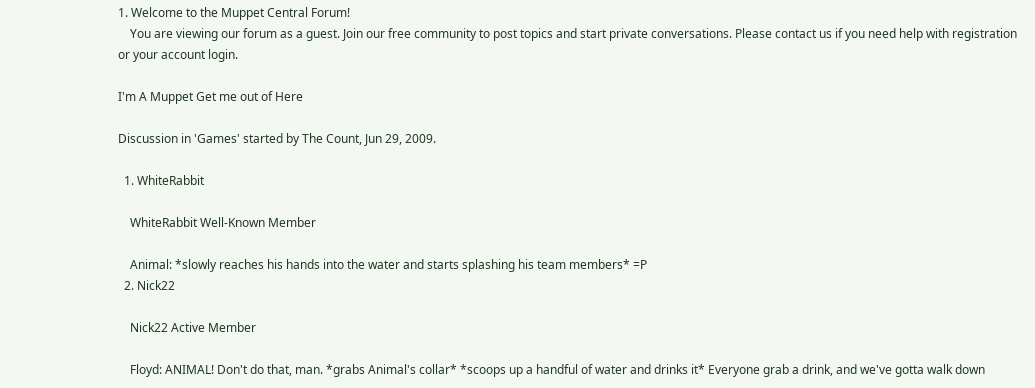1. Welcome to the Muppet Central Forum!
    You are viewing our forum as a guest. Join our free community to post topics and start private conversations. Please contact us if you need help with registration or your account login.

I'm A Muppet Get me out of Here

Discussion in 'Games' started by The Count, Jun 29, 2009.

  1. WhiteRabbit

    WhiteRabbit Well-Known Member

    Animal: *slowly reaches his hands into the water and starts splashing his team members* =P
  2. Nick22

    Nick22 Active Member

    Floyd: ANIMAL! Don't do that, man. *grabs Animal's collar* *scoops up a handful of water and drinks it* Everyone grab a drink, and we've gotta walk down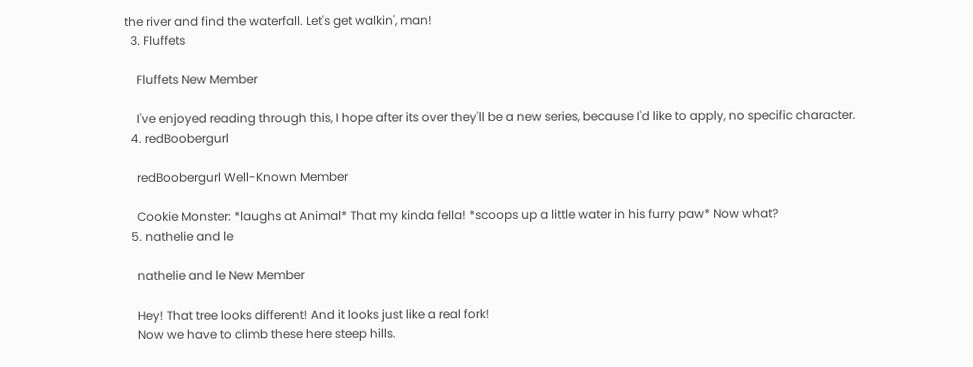the river and find the waterfall. Let's get walkin', man!
  3. Fluffets

    Fluffets New Member

    I've enjoyed reading through this, I hope after its over they'll be a new series, because I'd like to apply, no specific character.
  4. redBoobergurl

    redBoobergurl Well-Known Member

    Cookie Monster: *laughs at Animal* That my kinda fella! *scoops up a little water in his furry paw* Now what?
  5. nathelie and le

    nathelie and le New Member

    Hey! That tree looks different! And it looks just like a real fork!
    Now we have to climb these here steep hills.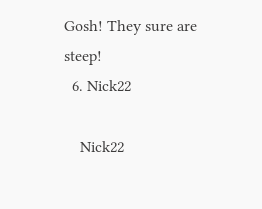Gosh! They sure are steep!
  6. Nick22

    Nick22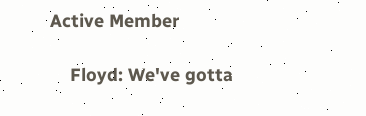Active Member

    Floyd: We've gotta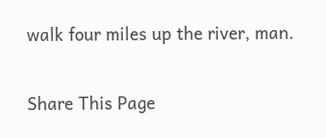walk four miles up the river, man.

Share This Page